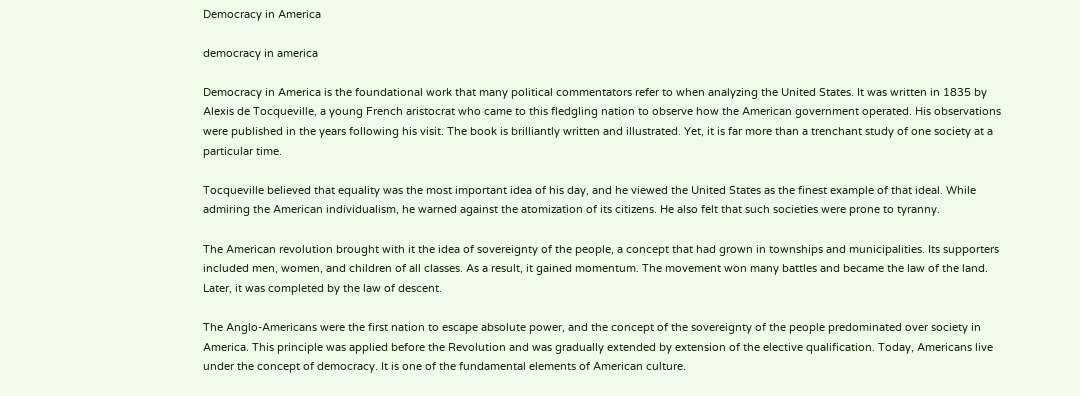Democracy in America

democracy in america

Democracy in America is the foundational work that many political commentators refer to when analyzing the United States. It was written in 1835 by Alexis de Tocqueville, a young French aristocrat who came to this fledgling nation to observe how the American government operated. His observations were published in the years following his visit. The book is brilliantly written and illustrated. Yet, it is far more than a trenchant study of one society at a particular time.

Tocqueville believed that equality was the most important idea of his day, and he viewed the United States as the finest example of that ideal. While admiring the American individualism, he warned against the atomization of its citizens. He also felt that such societies were prone to tyranny.

The American revolution brought with it the idea of sovereignty of the people, a concept that had grown in townships and municipalities. Its supporters included men, women, and children of all classes. As a result, it gained momentum. The movement won many battles and became the law of the land. Later, it was completed by the law of descent.

The Anglo-Americans were the first nation to escape absolute power, and the concept of the sovereignty of the people predominated over society in America. This principle was applied before the Revolution and was gradually extended by extension of the elective qualification. Today, Americans live under the concept of democracy. It is one of the fundamental elements of American culture.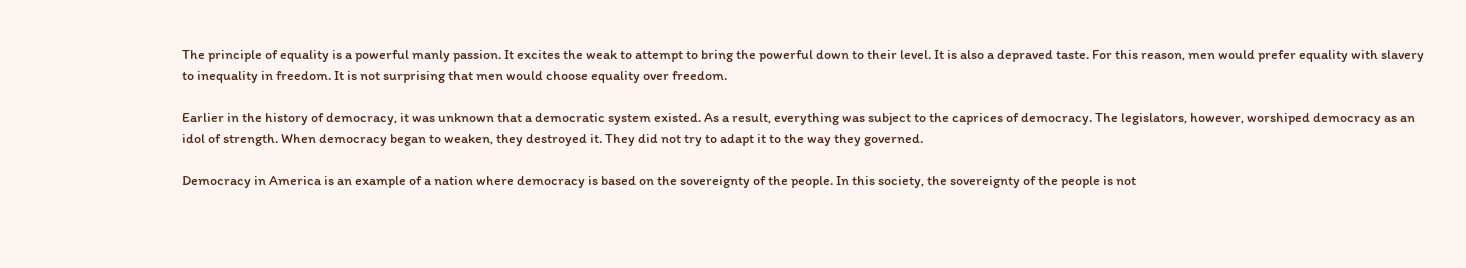The principle of equality is a powerful manly passion. It excites the weak to attempt to bring the powerful down to their level. It is also a depraved taste. For this reason, men would prefer equality with slavery to inequality in freedom. It is not surprising that men would choose equality over freedom.

Earlier in the history of democracy, it was unknown that a democratic system existed. As a result, everything was subject to the caprices of democracy. The legislators, however, worshiped democracy as an idol of strength. When democracy began to weaken, they destroyed it. They did not try to adapt it to the way they governed.

Democracy in America is an example of a nation where democracy is based on the sovereignty of the people. In this society, the sovereignty of the people is not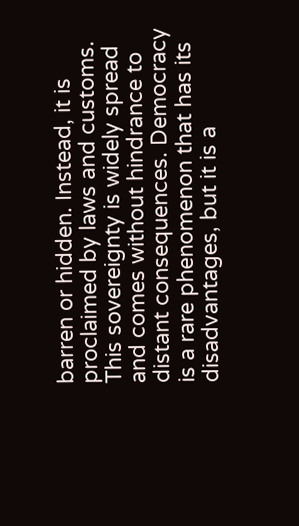barren or hidden. Instead, it is proclaimed by laws and customs. This sovereignty is widely spread and comes without hindrance to distant consequences. Democracy is a rare phenomenon that has its disadvantages, but it is a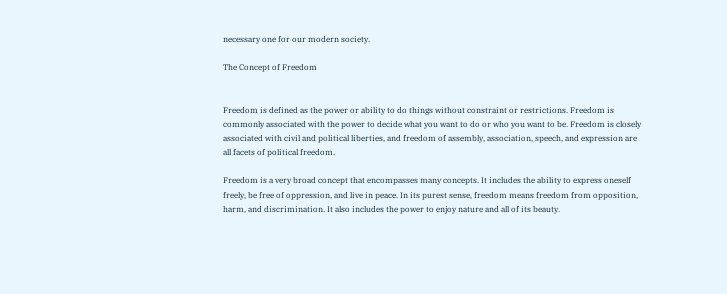necessary one for our modern society.

The Concept of Freedom


Freedom is defined as the power or ability to do things without constraint or restrictions. Freedom is commonly associated with the power to decide what you want to do or who you want to be. Freedom is closely associated with civil and political liberties, and freedom of assembly, association, speech, and expression are all facets of political freedom.

Freedom is a very broad concept that encompasses many concepts. It includes the ability to express oneself freely, be free of oppression, and live in peace. In its purest sense, freedom means freedom from opposition, harm, and discrimination. It also includes the power to enjoy nature and all of its beauty.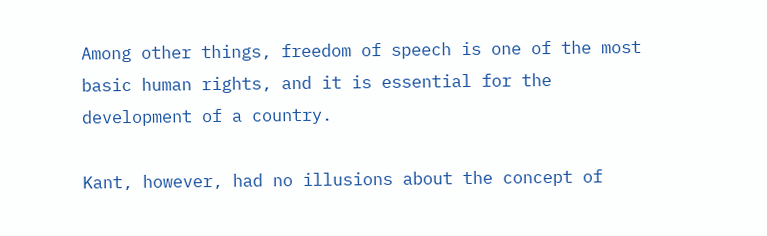Among other things, freedom of speech is one of the most basic human rights, and it is essential for the development of a country.

Kant, however, had no illusions about the concept of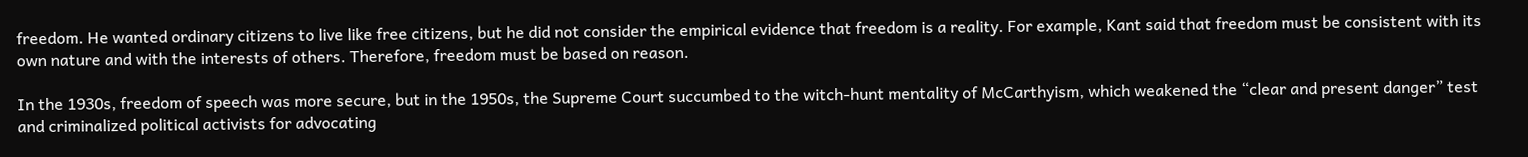freedom. He wanted ordinary citizens to live like free citizens, but he did not consider the empirical evidence that freedom is a reality. For example, Kant said that freedom must be consistent with its own nature and with the interests of others. Therefore, freedom must be based on reason.

In the 1930s, freedom of speech was more secure, but in the 1950s, the Supreme Court succumbed to the witch-hunt mentality of McCarthyism, which weakened the “clear and present danger” test and criminalized political activists for advocating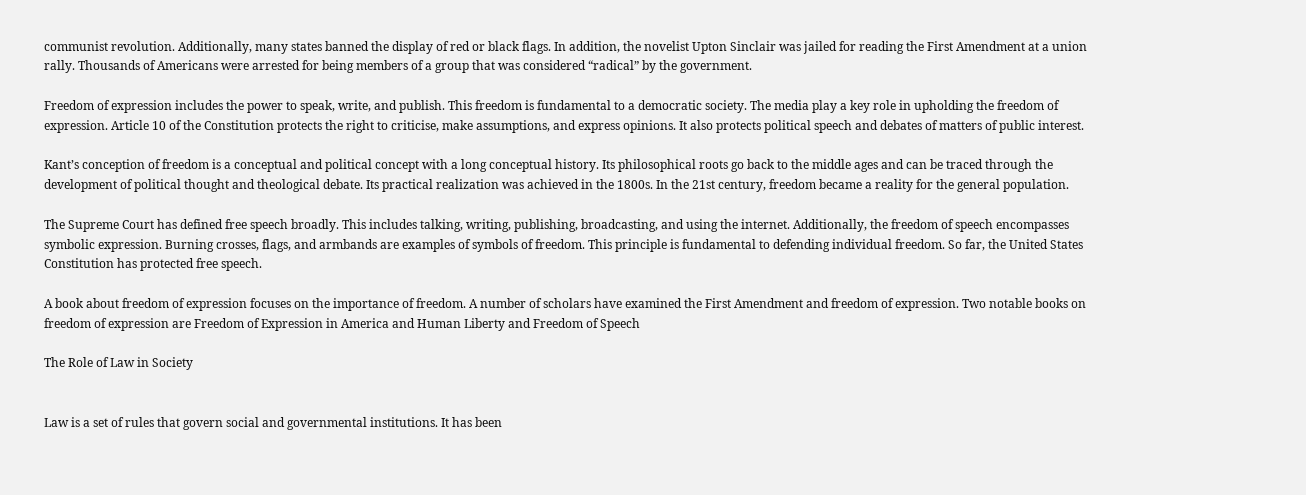communist revolution. Additionally, many states banned the display of red or black flags. In addition, the novelist Upton Sinclair was jailed for reading the First Amendment at a union rally. Thousands of Americans were arrested for being members of a group that was considered “radical” by the government.

Freedom of expression includes the power to speak, write, and publish. This freedom is fundamental to a democratic society. The media play a key role in upholding the freedom of expression. Article 10 of the Constitution protects the right to criticise, make assumptions, and express opinions. It also protects political speech and debates of matters of public interest.

Kant’s conception of freedom is a conceptual and political concept with a long conceptual history. Its philosophical roots go back to the middle ages and can be traced through the development of political thought and theological debate. Its practical realization was achieved in the 1800s. In the 21st century, freedom became a reality for the general population.

The Supreme Court has defined free speech broadly. This includes talking, writing, publishing, broadcasting, and using the internet. Additionally, the freedom of speech encompasses symbolic expression. Burning crosses, flags, and armbands are examples of symbols of freedom. This principle is fundamental to defending individual freedom. So far, the United States Constitution has protected free speech.

A book about freedom of expression focuses on the importance of freedom. A number of scholars have examined the First Amendment and freedom of expression. Two notable books on freedom of expression are Freedom of Expression in America and Human Liberty and Freedom of Speech

The Role of Law in Society


Law is a set of rules that govern social and governmental institutions. It has been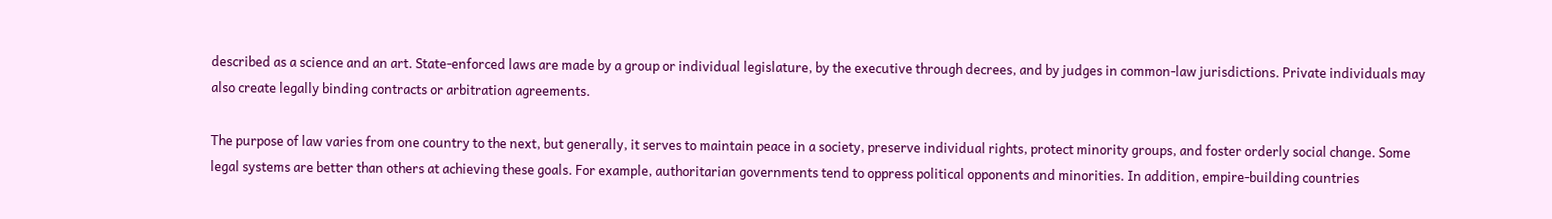described as a science and an art. State-enforced laws are made by a group or individual legislature, by the executive through decrees, and by judges in common-law jurisdictions. Private individuals may also create legally binding contracts or arbitration agreements.

The purpose of law varies from one country to the next, but generally, it serves to maintain peace in a society, preserve individual rights, protect minority groups, and foster orderly social change. Some legal systems are better than others at achieving these goals. For example, authoritarian governments tend to oppress political opponents and minorities. In addition, empire-building countries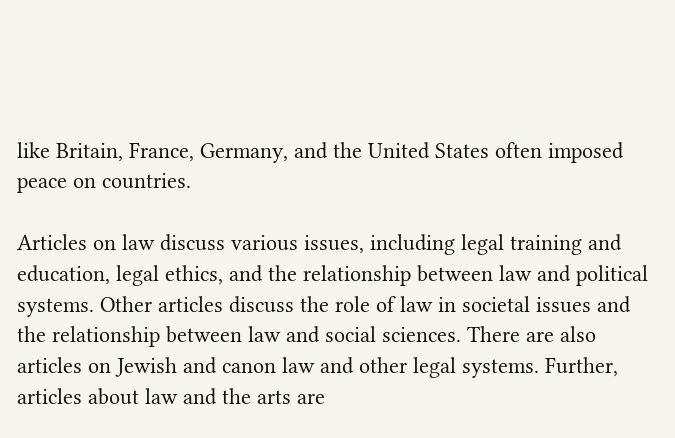like Britain, France, Germany, and the United States often imposed peace on countries.

Articles on law discuss various issues, including legal training and education, legal ethics, and the relationship between law and political systems. Other articles discuss the role of law in societal issues and the relationship between law and social sciences. There are also articles on Jewish and canon law and other legal systems. Further, articles about law and the arts are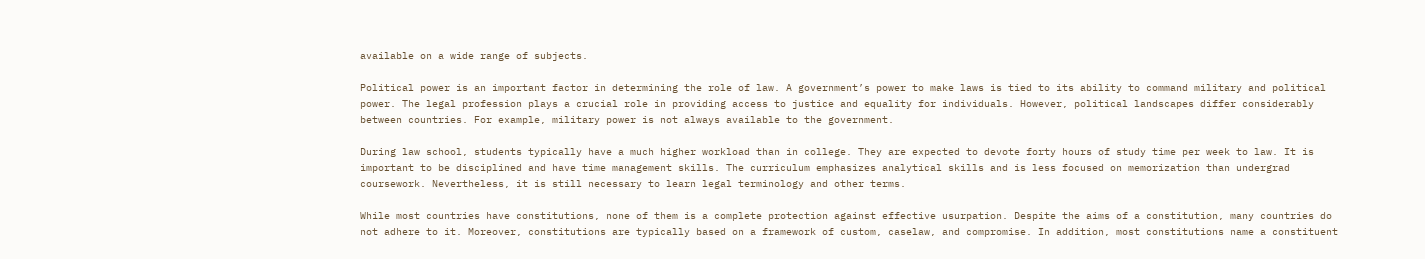available on a wide range of subjects.

Political power is an important factor in determining the role of law. A government’s power to make laws is tied to its ability to command military and political power. The legal profession plays a crucial role in providing access to justice and equality for individuals. However, political landscapes differ considerably between countries. For example, military power is not always available to the government.

During law school, students typically have a much higher workload than in college. They are expected to devote forty hours of study time per week to law. It is important to be disciplined and have time management skills. The curriculum emphasizes analytical skills and is less focused on memorization than undergrad coursework. Nevertheless, it is still necessary to learn legal terminology and other terms.

While most countries have constitutions, none of them is a complete protection against effective usurpation. Despite the aims of a constitution, many countries do not adhere to it. Moreover, constitutions are typically based on a framework of custom, caselaw, and compromise. In addition, most constitutions name a constituent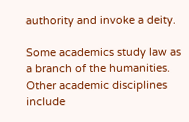authority and invoke a deity.

Some academics study law as a branch of the humanities. Other academic disciplines include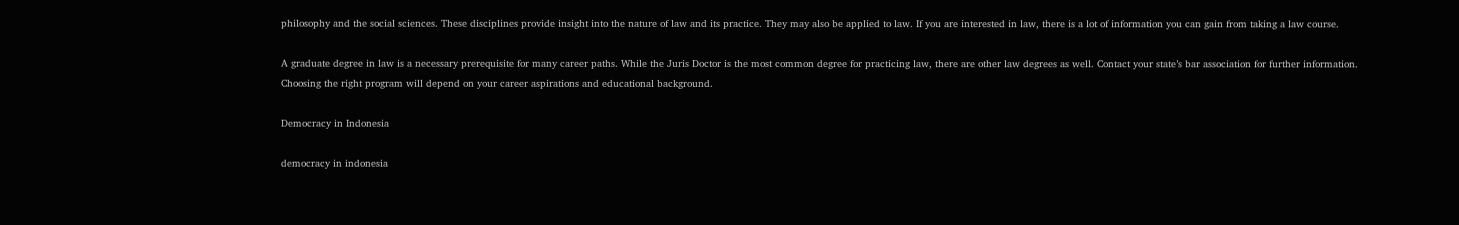philosophy and the social sciences. These disciplines provide insight into the nature of law and its practice. They may also be applied to law. If you are interested in law, there is a lot of information you can gain from taking a law course.

A graduate degree in law is a necessary prerequisite for many career paths. While the Juris Doctor is the most common degree for practicing law, there are other law degrees as well. Contact your state’s bar association for further information. Choosing the right program will depend on your career aspirations and educational background.

Democracy in Indonesia

democracy in indonesia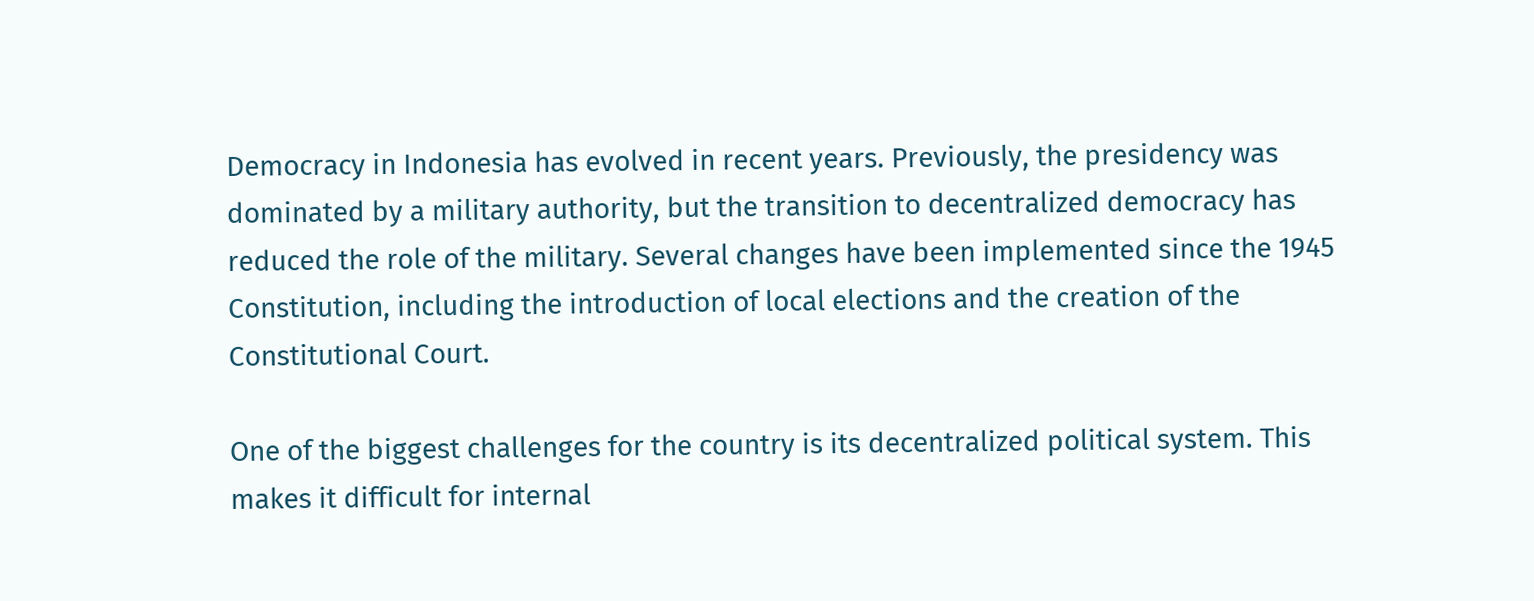Democracy in Indonesia has evolved in recent years. Previously, the presidency was dominated by a military authority, but the transition to decentralized democracy has reduced the role of the military. Several changes have been implemented since the 1945 Constitution, including the introduction of local elections and the creation of the Constitutional Court.

One of the biggest challenges for the country is its decentralized political system. This makes it difficult for internal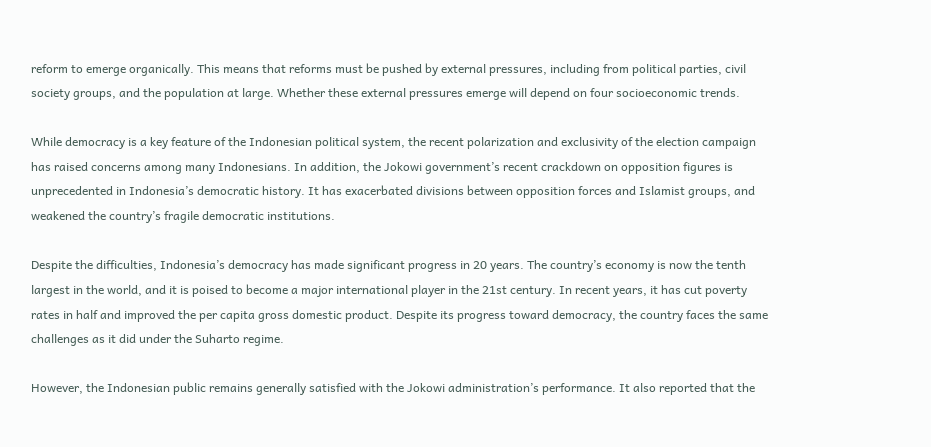reform to emerge organically. This means that reforms must be pushed by external pressures, including from political parties, civil society groups, and the population at large. Whether these external pressures emerge will depend on four socioeconomic trends.

While democracy is a key feature of the Indonesian political system, the recent polarization and exclusivity of the election campaign has raised concerns among many Indonesians. In addition, the Jokowi government’s recent crackdown on opposition figures is unprecedented in Indonesia’s democratic history. It has exacerbated divisions between opposition forces and Islamist groups, and weakened the country’s fragile democratic institutions.

Despite the difficulties, Indonesia’s democracy has made significant progress in 20 years. The country’s economy is now the tenth largest in the world, and it is poised to become a major international player in the 21st century. In recent years, it has cut poverty rates in half and improved the per capita gross domestic product. Despite its progress toward democracy, the country faces the same challenges as it did under the Suharto regime.

However, the Indonesian public remains generally satisfied with the Jokowi administration’s performance. It also reported that the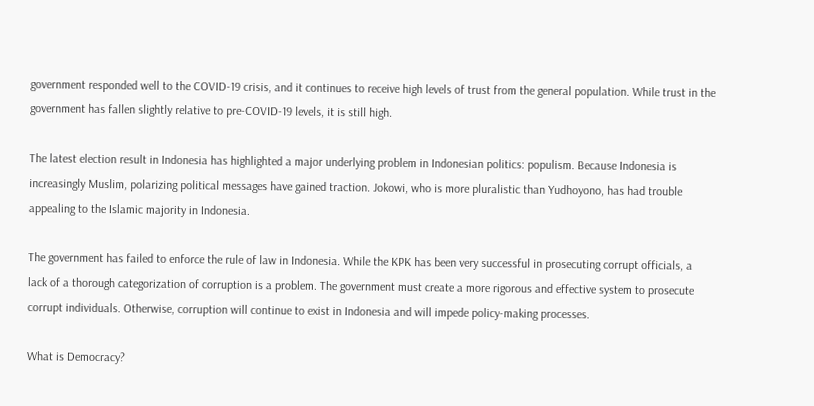government responded well to the COVID-19 crisis, and it continues to receive high levels of trust from the general population. While trust in the government has fallen slightly relative to pre-COVID-19 levels, it is still high.

The latest election result in Indonesia has highlighted a major underlying problem in Indonesian politics: populism. Because Indonesia is increasingly Muslim, polarizing political messages have gained traction. Jokowi, who is more pluralistic than Yudhoyono, has had trouble appealing to the Islamic majority in Indonesia.

The government has failed to enforce the rule of law in Indonesia. While the KPK has been very successful in prosecuting corrupt officials, a lack of a thorough categorization of corruption is a problem. The government must create a more rigorous and effective system to prosecute corrupt individuals. Otherwise, corruption will continue to exist in Indonesia and will impede policy-making processes.

What is Democracy?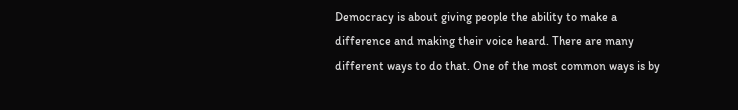Democracy is about giving people the ability to make a difference and making their voice heard. There are many different ways to do that. One of the most common ways is by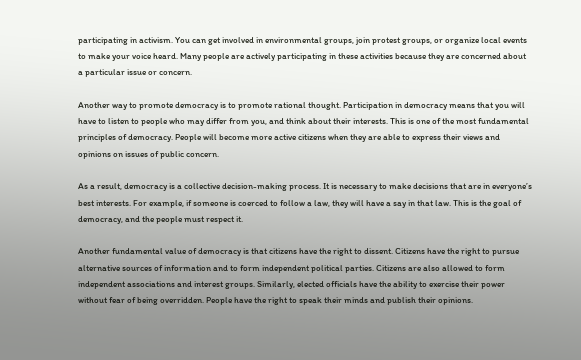participating in activism. You can get involved in environmental groups, join protest groups, or organize local events to make your voice heard. Many people are actively participating in these activities because they are concerned about a particular issue or concern.

Another way to promote democracy is to promote rational thought. Participation in democracy means that you will have to listen to people who may differ from you, and think about their interests. This is one of the most fundamental principles of democracy. People will become more active citizens when they are able to express their views and opinions on issues of public concern.

As a result, democracy is a collective decision-making process. It is necessary to make decisions that are in everyone’s best interests. For example, if someone is coerced to follow a law, they will have a say in that law. This is the goal of democracy, and the people must respect it.

Another fundamental value of democracy is that citizens have the right to dissent. Citizens have the right to pursue alternative sources of information and to form independent political parties. Citizens are also allowed to form independent associations and interest groups. Similarly, elected officials have the ability to exercise their power without fear of being overridden. People have the right to speak their minds and publish their opinions.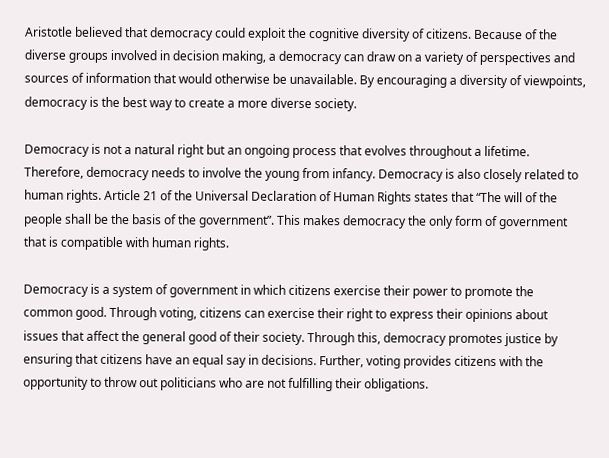Aristotle believed that democracy could exploit the cognitive diversity of citizens. Because of the diverse groups involved in decision making, a democracy can draw on a variety of perspectives and sources of information that would otherwise be unavailable. By encouraging a diversity of viewpoints, democracy is the best way to create a more diverse society.

Democracy is not a natural right but an ongoing process that evolves throughout a lifetime. Therefore, democracy needs to involve the young from infancy. Democracy is also closely related to human rights. Article 21 of the Universal Declaration of Human Rights states that “The will of the people shall be the basis of the government”. This makes democracy the only form of government that is compatible with human rights.

Democracy is a system of government in which citizens exercise their power to promote the common good. Through voting, citizens can exercise their right to express their opinions about issues that affect the general good of their society. Through this, democracy promotes justice by ensuring that citizens have an equal say in decisions. Further, voting provides citizens with the opportunity to throw out politicians who are not fulfilling their obligations.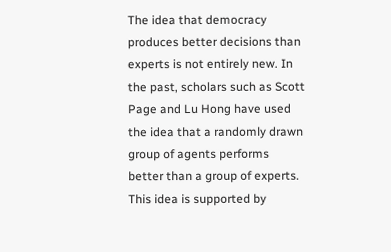The idea that democracy produces better decisions than experts is not entirely new. In the past, scholars such as Scott Page and Lu Hong have used the idea that a randomly drawn group of agents performs better than a group of experts. This idea is supported by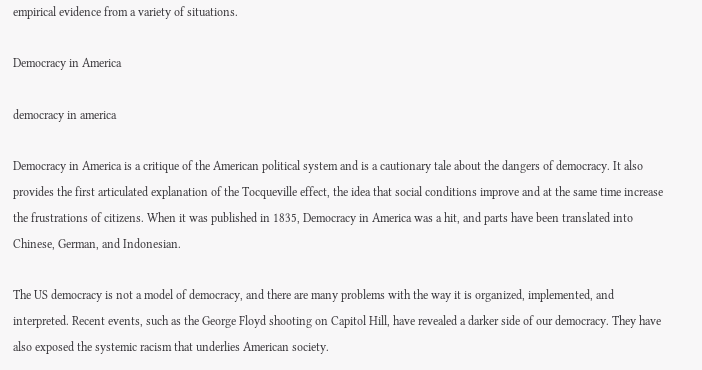empirical evidence from a variety of situations.

Democracy in America

democracy in america

Democracy in America is a critique of the American political system and is a cautionary tale about the dangers of democracy. It also provides the first articulated explanation of the Tocqueville effect, the idea that social conditions improve and at the same time increase the frustrations of citizens. When it was published in 1835, Democracy in America was a hit, and parts have been translated into Chinese, German, and Indonesian.

The US democracy is not a model of democracy, and there are many problems with the way it is organized, implemented, and interpreted. Recent events, such as the George Floyd shooting on Capitol Hill, have revealed a darker side of our democracy. They have also exposed the systemic racism that underlies American society.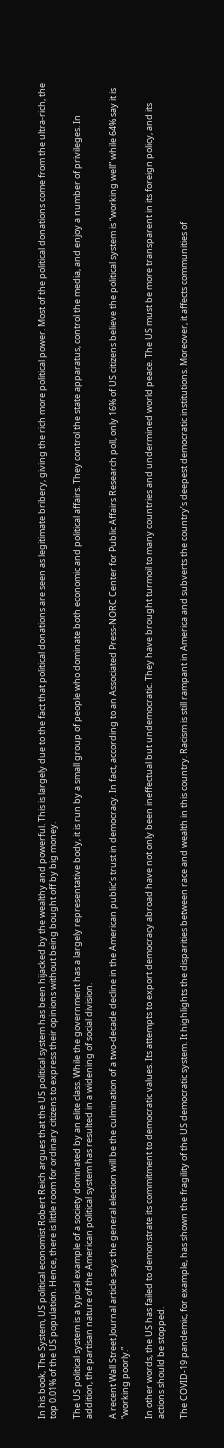In his book, The System, US political economist Robert Reich argues that the US political system has been hijacked by the wealthy and powerful. This is largely due to the fact that political donations are seen as legitimate bribery, giving the rich more political power. Most of the political donations come from the ultra-rich, the top 0.01% of the US population. Hence, there is little room for ordinary citizens to express their opinions without being bought off by big money.

The US political system is a typical example of a society dominated by an elite class. While the government has a largely representative body, it is run by a small group of people who dominate both economic and political affairs. They control the state apparatus, control the media, and enjoy a number of privileges. In addition, the partisan nature of the American political system has resulted in a widening of social division.

A recent Wall Street Journal article says the general election will be the culmination of a two-decade decline in the American public’s trust in democracy. In fact, according to an Associated Press-NORC Center for Public Affairs Research poll, only 16% of US citizens believe the political system is “working well” while 64% say it is “working poorly.”

In other words, the US has failed to demonstrate its commitment to democratic values. Its attempts to export democracy abroad have not only been ineffectual but undemocratic. They have brought turmoil to many countries and undermined world peace. The US must be more transparent in its foreign policy, and its actions should be stopped.

The COVID-19 pandemic, for example, has shown the fragility of the US democratic system. It highlights the disparities between race and wealth in this country. Racism is still rampant in America and subverts the country’s deepest democratic institutions. Moreover, it affects communities of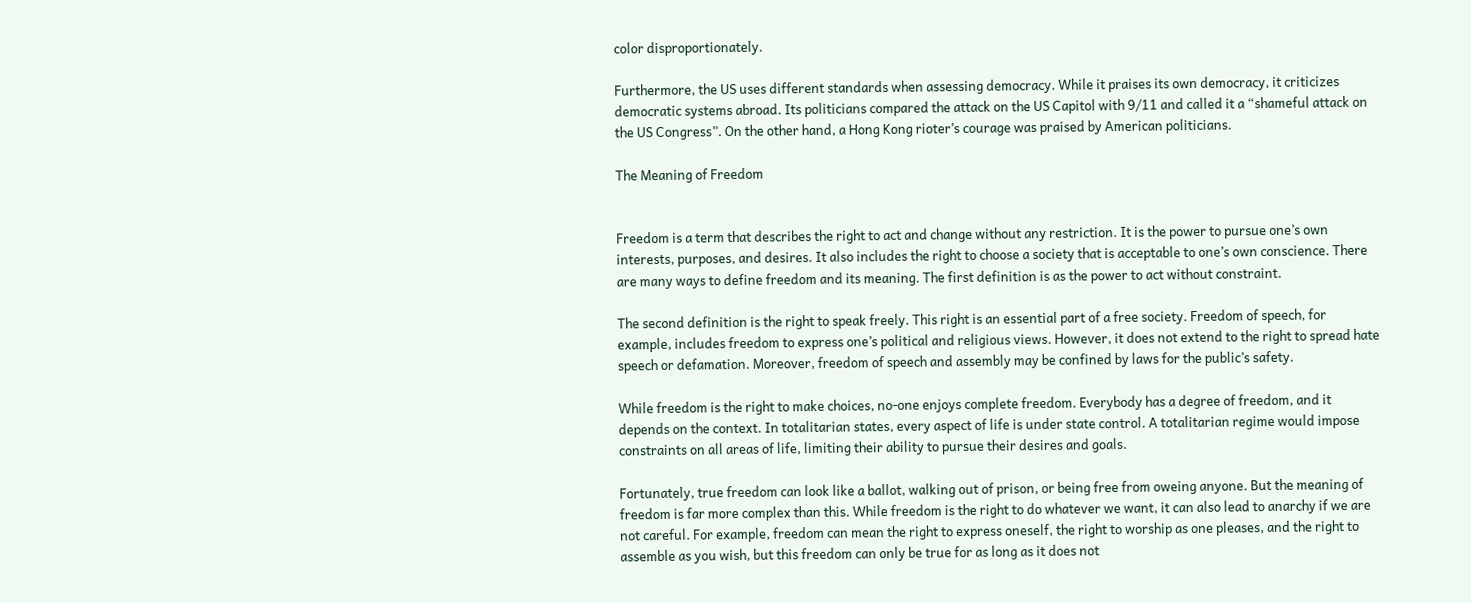color disproportionately.

Furthermore, the US uses different standards when assessing democracy. While it praises its own democracy, it criticizes democratic systems abroad. Its politicians compared the attack on the US Capitol with 9/11 and called it a “shameful attack on the US Congress”. On the other hand, a Hong Kong rioter’s courage was praised by American politicians.

The Meaning of Freedom


Freedom is a term that describes the right to act and change without any restriction. It is the power to pursue one’s own interests, purposes, and desires. It also includes the right to choose a society that is acceptable to one’s own conscience. There are many ways to define freedom and its meaning. The first definition is as the power to act without constraint.

The second definition is the right to speak freely. This right is an essential part of a free society. Freedom of speech, for example, includes freedom to express one’s political and religious views. However, it does not extend to the right to spread hate speech or defamation. Moreover, freedom of speech and assembly may be confined by laws for the public’s safety.

While freedom is the right to make choices, no-one enjoys complete freedom. Everybody has a degree of freedom, and it depends on the context. In totalitarian states, every aspect of life is under state control. A totalitarian regime would impose constraints on all areas of life, limiting their ability to pursue their desires and goals.

Fortunately, true freedom can look like a ballot, walking out of prison, or being free from oweing anyone. But the meaning of freedom is far more complex than this. While freedom is the right to do whatever we want, it can also lead to anarchy if we are not careful. For example, freedom can mean the right to express oneself, the right to worship as one pleases, and the right to assemble as you wish, but this freedom can only be true for as long as it does not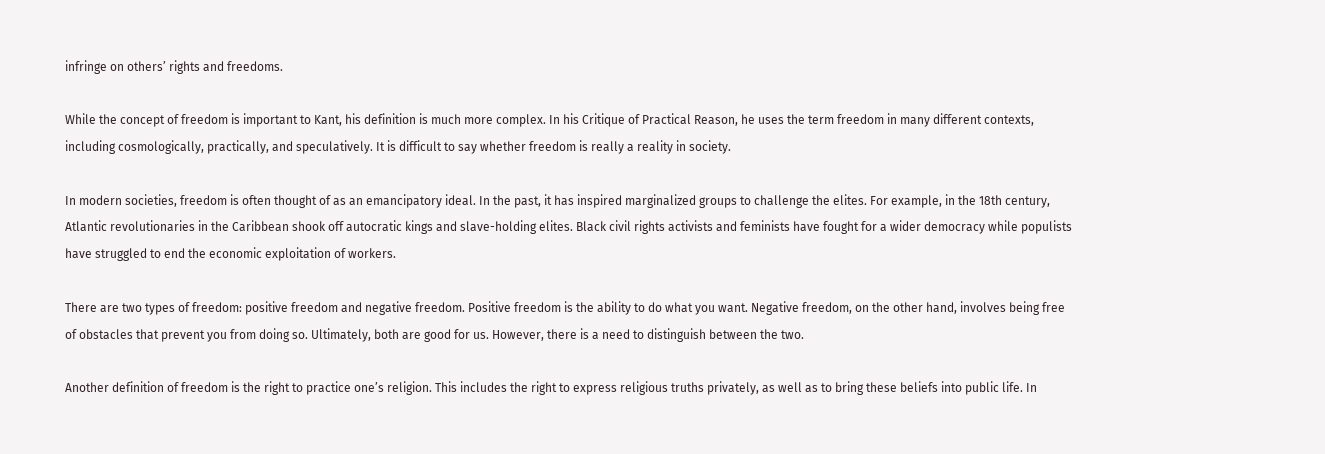infringe on others’ rights and freedoms.

While the concept of freedom is important to Kant, his definition is much more complex. In his Critique of Practical Reason, he uses the term freedom in many different contexts, including cosmologically, practically, and speculatively. It is difficult to say whether freedom is really a reality in society.

In modern societies, freedom is often thought of as an emancipatory ideal. In the past, it has inspired marginalized groups to challenge the elites. For example, in the 18th century, Atlantic revolutionaries in the Caribbean shook off autocratic kings and slave-holding elites. Black civil rights activists and feminists have fought for a wider democracy while populists have struggled to end the economic exploitation of workers.

There are two types of freedom: positive freedom and negative freedom. Positive freedom is the ability to do what you want. Negative freedom, on the other hand, involves being free of obstacles that prevent you from doing so. Ultimately, both are good for us. However, there is a need to distinguish between the two.

Another definition of freedom is the right to practice one’s religion. This includes the right to express religious truths privately, as well as to bring these beliefs into public life. In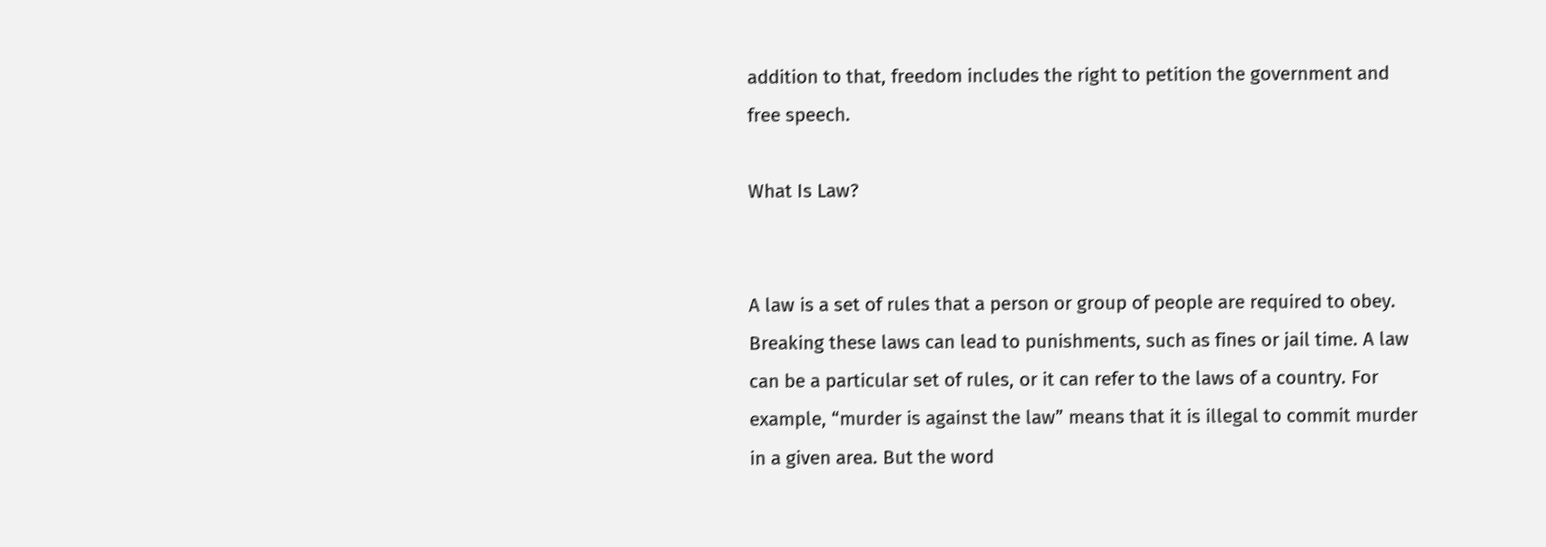addition to that, freedom includes the right to petition the government and free speech.

What Is Law?


A law is a set of rules that a person or group of people are required to obey. Breaking these laws can lead to punishments, such as fines or jail time. A law can be a particular set of rules, or it can refer to the laws of a country. For example, “murder is against the law” means that it is illegal to commit murder in a given area. But the word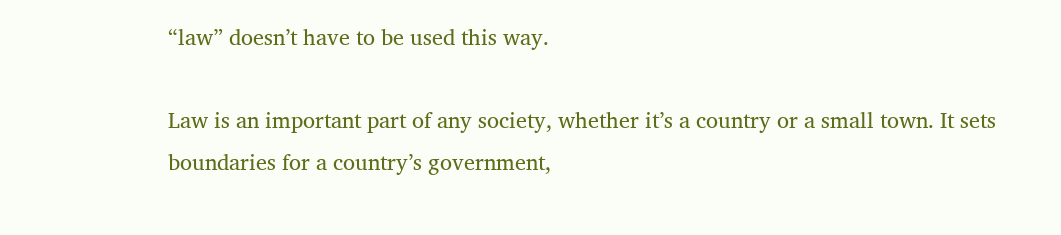“law” doesn’t have to be used this way.

Law is an important part of any society, whether it’s a country or a small town. It sets boundaries for a country’s government,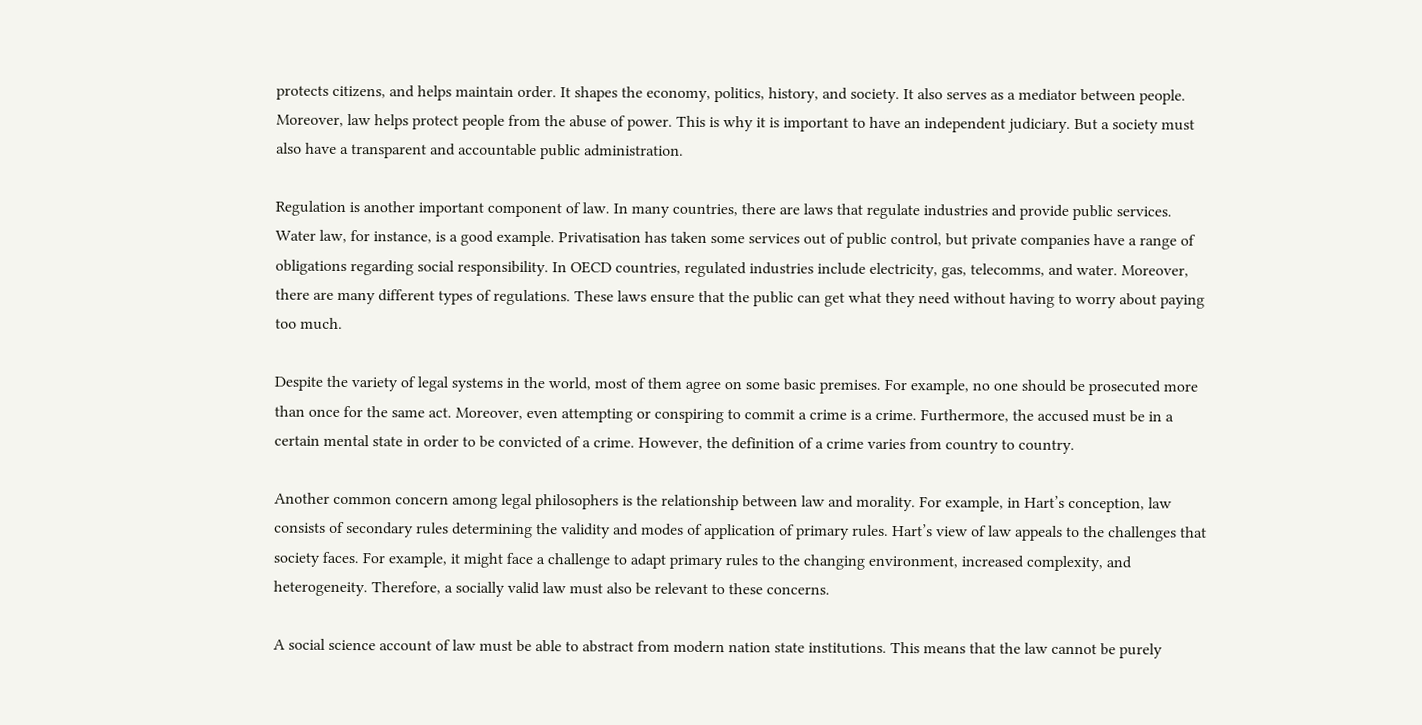protects citizens, and helps maintain order. It shapes the economy, politics, history, and society. It also serves as a mediator between people. Moreover, law helps protect people from the abuse of power. This is why it is important to have an independent judiciary. But a society must also have a transparent and accountable public administration.

Regulation is another important component of law. In many countries, there are laws that regulate industries and provide public services. Water law, for instance, is a good example. Privatisation has taken some services out of public control, but private companies have a range of obligations regarding social responsibility. In OECD countries, regulated industries include electricity, gas, telecomms, and water. Moreover, there are many different types of regulations. These laws ensure that the public can get what they need without having to worry about paying too much.

Despite the variety of legal systems in the world, most of them agree on some basic premises. For example, no one should be prosecuted more than once for the same act. Moreover, even attempting or conspiring to commit a crime is a crime. Furthermore, the accused must be in a certain mental state in order to be convicted of a crime. However, the definition of a crime varies from country to country.

Another common concern among legal philosophers is the relationship between law and morality. For example, in Hart’s conception, law consists of secondary rules determining the validity and modes of application of primary rules. Hart’s view of law appeals to the challenges that society faces. For example, it might face a challenge to adapt primary rules to the changing environment, increased complexity, and heterogeneity. Therefore, a socially valid law must also be relevant to these concerns.

A social science account of law must be able to abstract from modern nation state institutions. This means that the law cannot be purely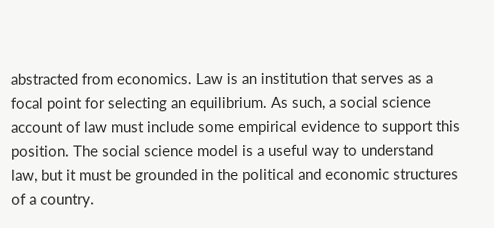abstracted from economics. Law is an institution that serves as a focal point for selecting an equilibrium. As such, a social science account of law must include some empirical evidence to support this position. The social science model is a useful way to understand law, but it must be grounded in the political and economic structures of a country.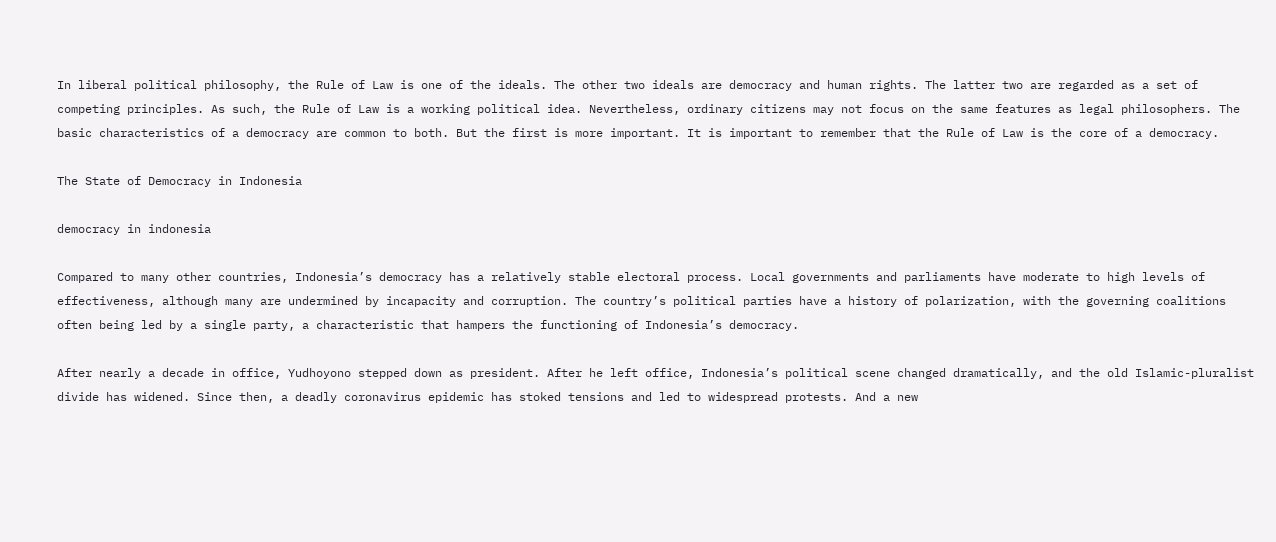In liberal political philosophy, the Rule of Law is one of the ideals. The other two ideals are democracy and human rights. The latter two are regarded as a set of competing principles. As such, the Rule of Law is a working political idea. Nevertheless, ordinary citizens may not focus on the same features as legal philosophers. The basic characteristics of a democracy are common to both. But the first is more important. It is important to remember that the Rule of Law is the core of a democracy.

The State of Democracy in Indonesia

democracy in indonesia

Compared to many other countries, Indonesia’s democracy has a relatively stable electoral process. Local governments and parliaments have moderate to high levels of effectiveness, although many are undermined by incapacity and corruption. The country’s political parties have a history of polarization, with the governing coalitions often being led by a single party, a characteristic that hampers the functioning of Indonesia’s democracy.

After nearly a decade in office, Yudhoyono stepped down as president. After he left office, Indonesia’s political scene changed dramatically, and the old Islamic-pluralist divide has widened. Since then, a deadly coronavirus epidemic has stoked tensions and led to widespread protests. And a new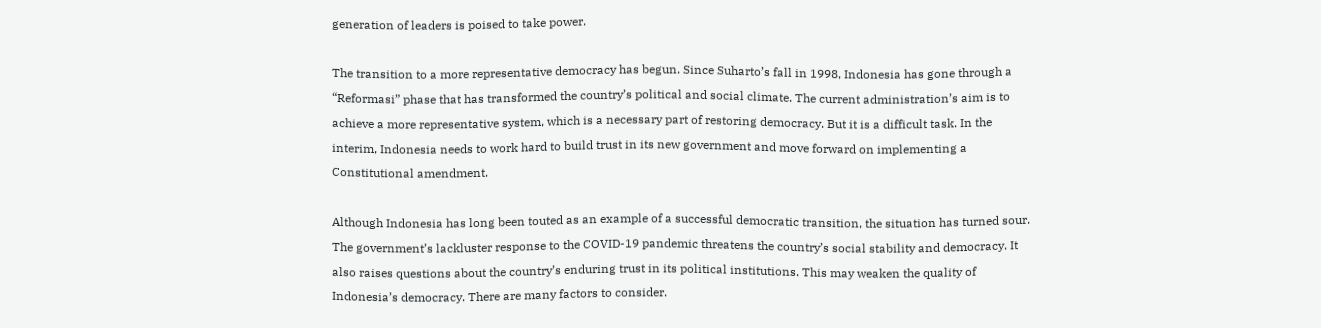generation of leaders is poised to take power.

The transition to a more representative democracy has begun. Since Suharto’s fall in 1998, Indonesia has gone through a “Reformasi” phase that has transformed the country’s political and social climate. The current administration’s aim is to achieve a more representative system, which is a necessary part of restoring democracy. But it is a difficult task. In the interim, Indonesia needs to work hard to build trust in its new government and move forward on implementing a Constitutional amendment.

Although Indonesia has long been touted as an example of a successful democratic transition, the situation has turned sour. The government’s lackluster response to the COVID-19 pandemic threatens the country’s social stability and democracy. It also raises questions about the country’s enduring trust in its political institutions. This may weaken the quality of Indonesia’s democracy. There are many factors to consider.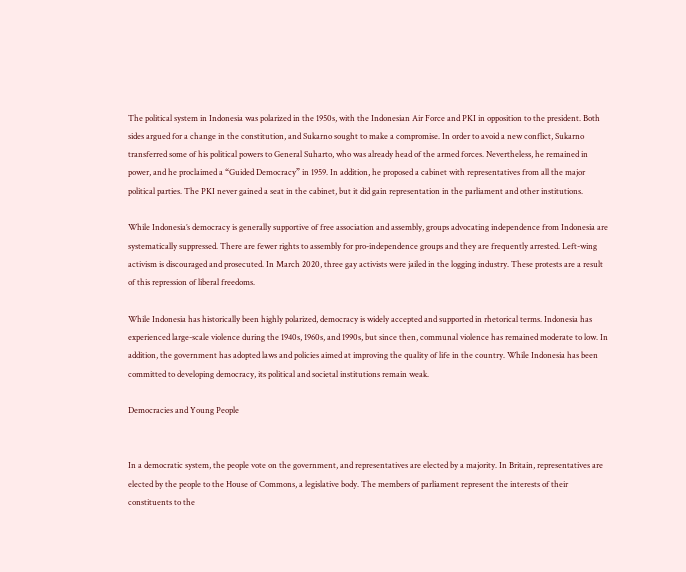The political system in Indonesia was polarized in the 1950s, with the Indonesian Air Force and PKI in opposition to the president. Both sides argued for a change in the constitution, and Sukarno sought to make a compromise. In order to avoid a new conflict, Sukarno transferred some of his political powers to General Suharto, who was already head of the armed forces. Nevertheless, he remained in power, and he proclaimed a “Guided Democracy” in 1959. In addition, he proposed a cabinet with representatives from all the major political parties. The PKI never gained a seat in the cabinet, but it did gain representation in the parliament and other institutions.

While Indonesia’s democracy is generally supportive of free association and assembly, groups advocating independence from Indonesia are systematically suppressed. There are fewer rights to assembly for pro-independence groups and they are frequently arrested. Left-wing activism is discouraged and prosecuted. In March 2020, three gay activists were jailed in the logging industry. These protests are a result of this repression of liberal freedoms.

While Indonesia has historically been highly polarized, democracy is widely accepted and supported in rhetorical terms. Indonesia has experienced large-scale violence during the 1940s, 1960s, and 1990s, but since then, communal violence has remained moderate to low. In addition, the government has adopted laws and policies aimed at improving the quality of life in the country. While Indonesia has been committed to developing democracy, its political and societal institutions remain weak.

Democracies and Young People


In a democratic system, the people vote on the government, and representatives are elected by a majority. In Britain, representatives are elected by the people to the House of Commons, a legislative body. The members of parliament represent the interests of their constituents to the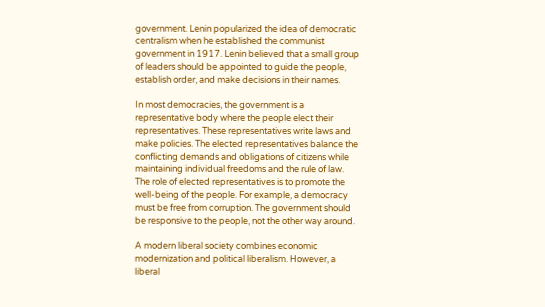government. Lenin popularized the idea of democratic centralism when he established the communist government in 1917. Lenin believed that a small group of leaders should be appointed to guide the people, establish order, and make decisions in their names.

In most democracies, the government is a representative body where the people elect their representatives. These representatives write laws and make policies. The elected representatives balance the conflicting demands and obligations of citizens while maintaining individual freedoms and the rule of law. The role of elected representatives is to promote the well-being of the people. For example, a democracy must be free from corruption. The government should be responsive to the people, not the other way around.

A modern liberal society combines economic modernization and political liberalism. However, a liberal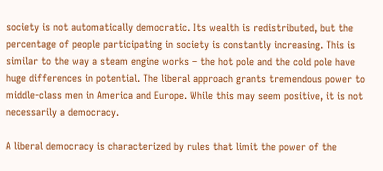society is not automatically democratic. Its wealth is redistributed, but the percentage of people participating in society is constantly increasing. This is similar to the way a steam engine works – the hot pole and the cold pole have huge differences in potential. The liberal approach grants tremendous power to middle-class men in America and Europe. While this may seem positive, it is not necessarily a democracy.

A liberal democracy is characterized by rules that limit the power of the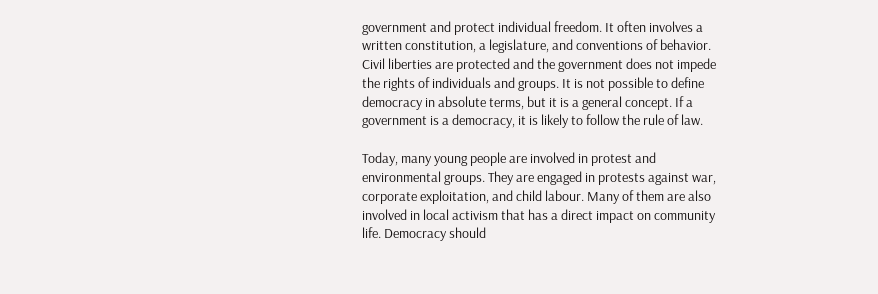government and protect individual freedom. It often involves a written constitution, a legislature, and conventions of behavior. Civil liberties are protected and the government does not impede the rights of individuals and groups. It is not possible to define democracy in absolute terms, but it is a general concept. If a government is a democracy, it is likely to follow the rule of law.

Today, many young people are involved in protest and environmental groups. They are engaged in protests against war, corporate exploitation, and child labour. Many of them are also involved in local activism that has a direct impact on community life. Democracy should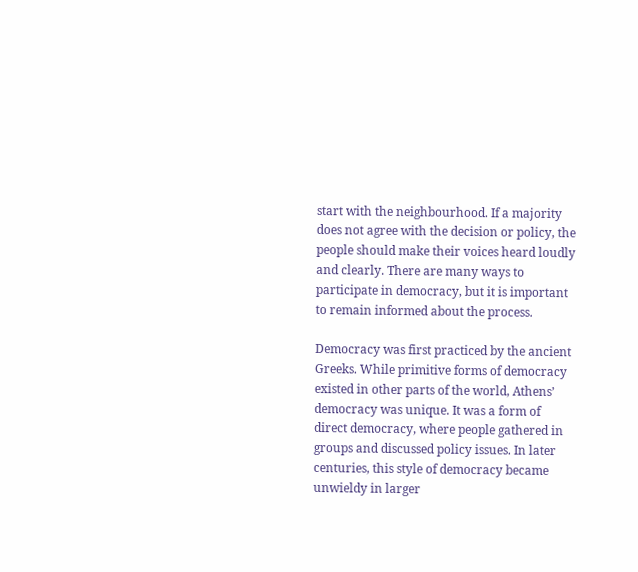start with the neighbourhood. If a majority does not agree with the decision or policy, the people should make their voices heard loudly and clearly. There are many ways to participate in democracy, but it is important to remain informed about the process.

Democracy was first practiced by the ancient Greeks. While primitive forms of democracy existed in other parts of the world, Athens’ democracy was unique. It was a form of direct democracy, where people gathered in groups and discussed policy issues. In later centuries, this style of democracy became unwieldy in larger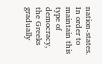nation-states. In order to maintain this type of democracy, the Greeks gradually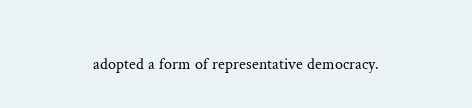adopted a form of representative democracy.